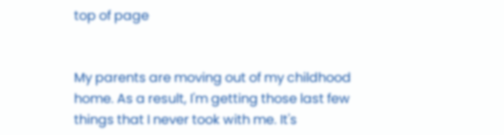top of page


My parents are moving out of my childhood home. As a result, I'm getting those last few things that I never took with me. It's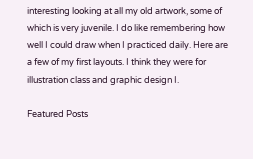interesting looking at all my old artwork, some of which is very juvenile. I do like remembering how well I could draw when I practiced daily. Here are a few of my first layouts. I think they were for illustration class and graphic design I.

Featured Posts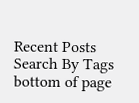Recent Posts
Search By Tags
bottom of page